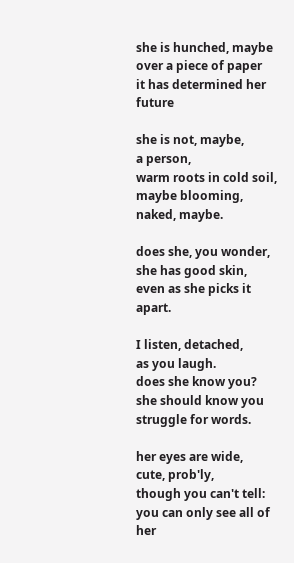she is hunched, maybe
over a piece of paper
it has determined her future

she is not, maybe,
a person,
warm roots in cold soil,
maybe blooming, naked, maybe.

does she, you wonder,
she has good skin,
even as she picks it apart.

I listen, detached,
as you laugh.
does she know you?
she should know you struggle for words.

her eyes are wide,
cute, prob'ly,
though you can't tell:
you can only see all of her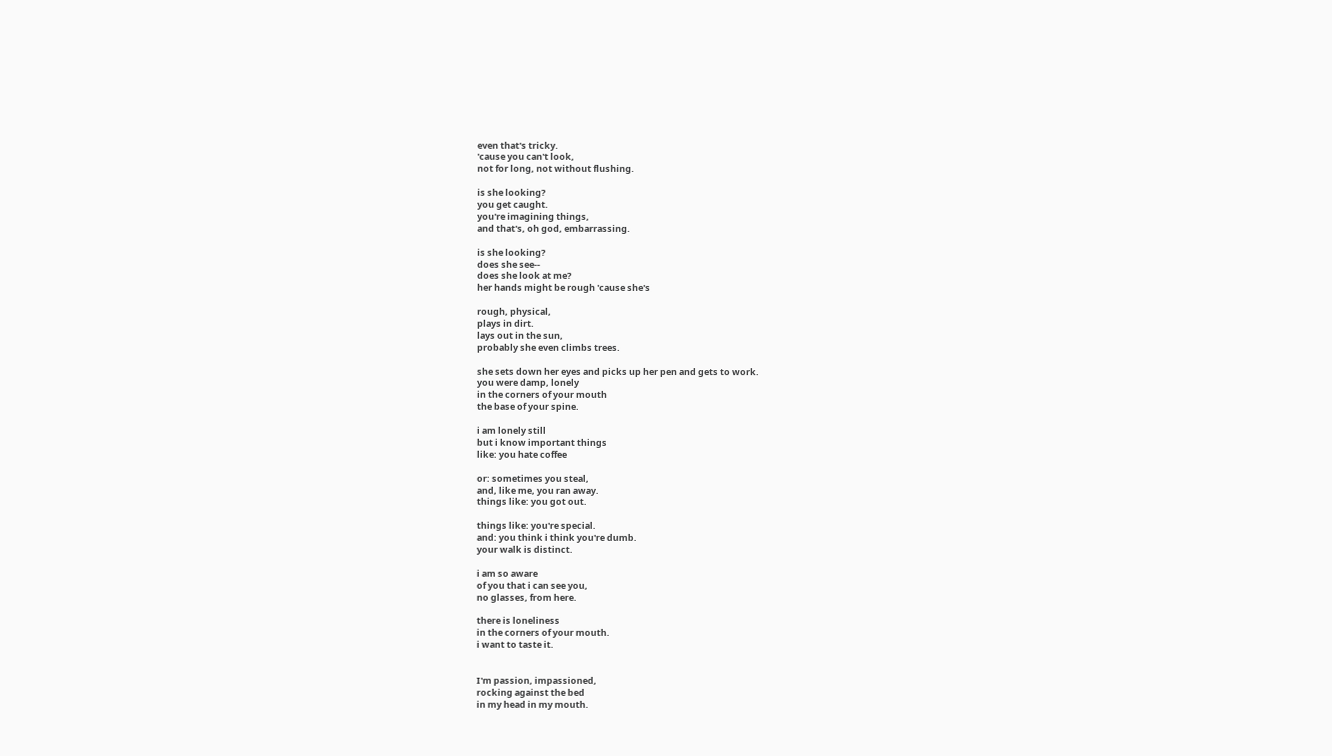even that's tricky.
'cause you can't look,
not for long, not without flushing.

is she looking?
you get caught.
you're imagining things,
and that's, oh god, embarrassing.

is she looking?
does she see--
does she look at me?
her hands might be rough 'cause she's

rough, physical,
plays in dirt.
lays out in the sun,
probably she even climbs trees.

she sets down her eyes and picks up her pen and gets to work.
you were damp, lonely
in the corners of your mouth
the base of your spine.

i am lonely still
but i know important things
like: you hate coffee

or: sometimes you steal,
and, like me, you ran away.
things like: you got out.

things like: you're special.
and: you think i think you're dumb.
your walk is distinct.

i am so aware
of you that i can see you,
no glasses, from here.

there is loneliness
in the corners of your mouth.
i want to taste it.


I'm passion, impassioned,
rocking against the bed
in my head in my mouth.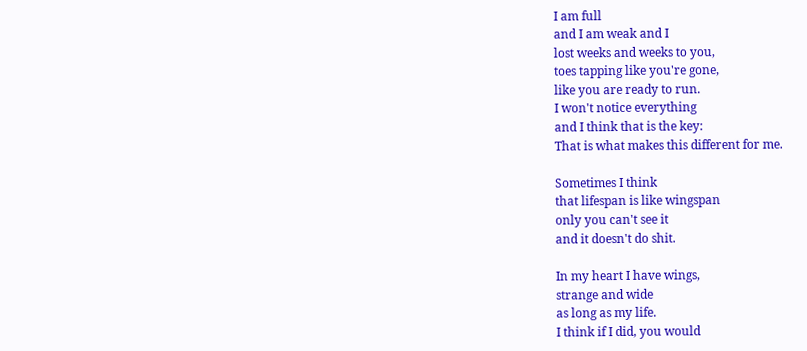I am full
and I am weak and I
lost weeks and weeks to you,
toes tapping like you're gone,
like you are ready to run.
I won't notice everything
and I think that is the key:
That is what makes this different for me.

Sometimes I think
that lifespan is like wingspan
only you can't see it
and it doesn't do shit.

In my heart I have wings,
strange and wide
as long as my life.
I think if I did, you would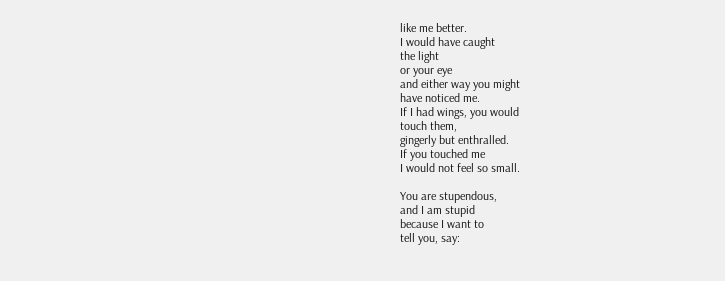like me better.
I would have caught
the light
or your eye
and either way you might
have noticed me.
If I had wings, you would
touch them,
gingerly but enthralled.
If you touched me
I would not feel so small.

You are stupendous,
and I am stupid
because I want to
tell you, say: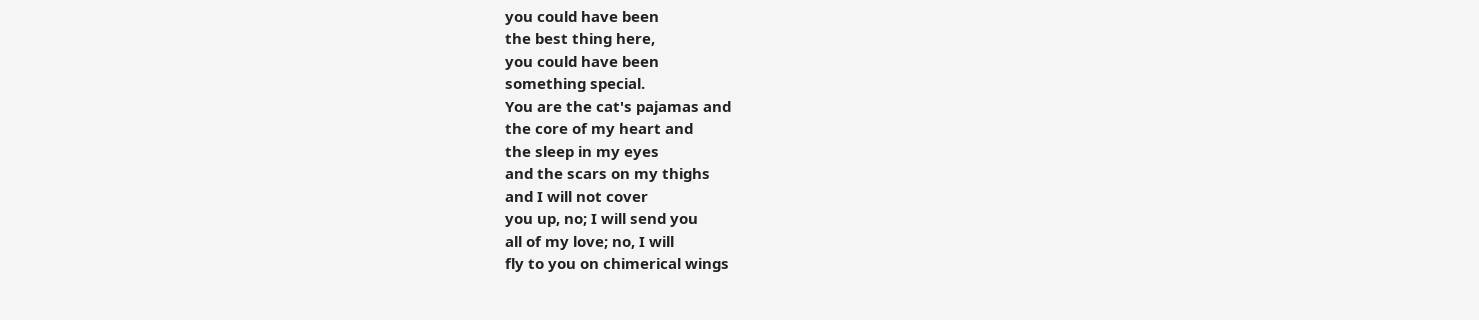you could have been
the best thing here,
you could have been
something special.
You are the cat's pajamas and
the core of my heart and
the sleep in my eyes
and the scars on my thighs
and I will not cover
you up, no; I will send you
all of my love; no, I will
fly to you on chimerical wings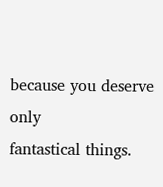because you deserve only
fantastical things.